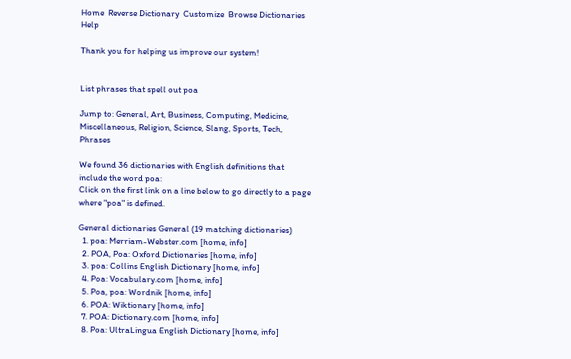Home  Reverse Dictionary  Customize  Browse Dictionaries   Help

Thank you for helping us improve our system!


List phrases that spell out poa

Jump to: General, Art, Business, Computing, Medicine, Miscellaneous, Religion, Science, Slang, Sports, Tech, Phrases

We found 36 dictionaries with English definitions that include the word poa:
Click on the first link on a line below to go directly to a page where "poa" is defined.

General dictionaries General (19 matching dictionaries)
  1. poa: Merriam-Webster.com [home, info]
  2. POA, Poa: Oxford Dictionaries [home, info]
  3. poa: Collins English Dictionary [home, info]
  4. Poa: Vocabulary.com [home, info]
  5. Poa, poa: Wordnik [home, info]
  6. POA: Wiktionary [home, info]
  7. POA: Dictionary.com [home, info]
  8. Poa: UltraLingua English Dictionary [home, info]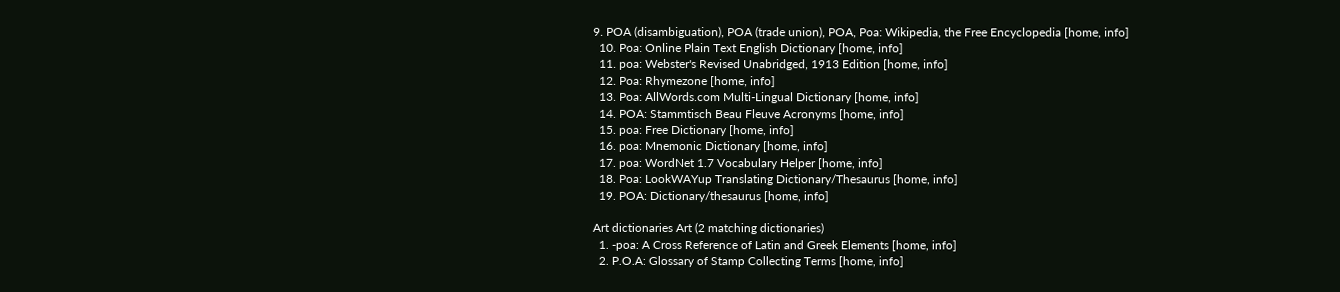9. POA (disambiguation), POA (trade union), POA, Poa: Wikipedia, the Free Encyclopedia [home, info]
  10. Poa: Online Plain Text English Dictionary [home, info]
  11. poa: Webster's Revised Unabridged, 1913 Edition [home, info]
  12. Poa: Rhymezone [home, info]
  13. Poa: AllWords.com Multi-Lingual Dictionary [home, info]
  14. POA: Stammtisch Beau Fleuve Acronyms [home, info]
  15. poa: Free Dictionary [home, info]
  16. poa: Mnemonic Dictionary [home, info]
  17. poa: WordNet 1.7 Vocabulary Helper [home, info]
  18. Poa: LookWAYup Translating Dictionary/Thesaurus [home, info]
  19. POA: Dictionary/thesaurus [home, info]

Art dictionaries Art (2 matching dictionaries)
  1. -poa: A Cross Reference of Latin and Greek Elements [home, info]
  2. P.O.A: Glossary of Stamp Collecting Terms [home, info]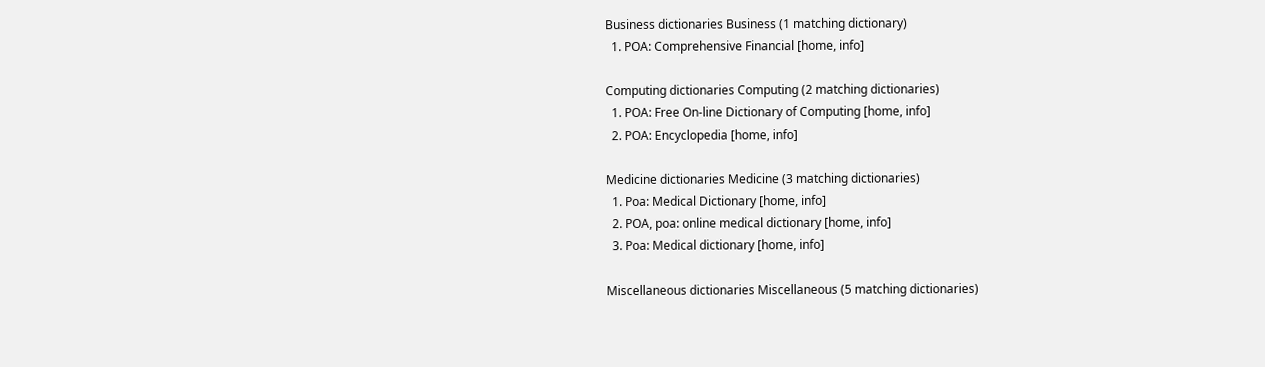Business dictionaries Business (1 matching dictionary)
  1. POA: Comprehensive Financial [home, info]

Computing dictionaries Computing (2 matching dictionaries)
  1. POA: Free On-line Dictionary of Computing [home, info]
  2. POA: Encyclopedia [home, info]

Medicine dictionaries Medicine (3 matching dictionaries)
  1. Poa: Medical Dictionary [home, info]
  2. POA, poa: online medical dictionary [home, info]
  3. Poa: Medical dictionary [home, info]

Miscellaneous dictionaries Miscellaneous (5 matching dictionaries)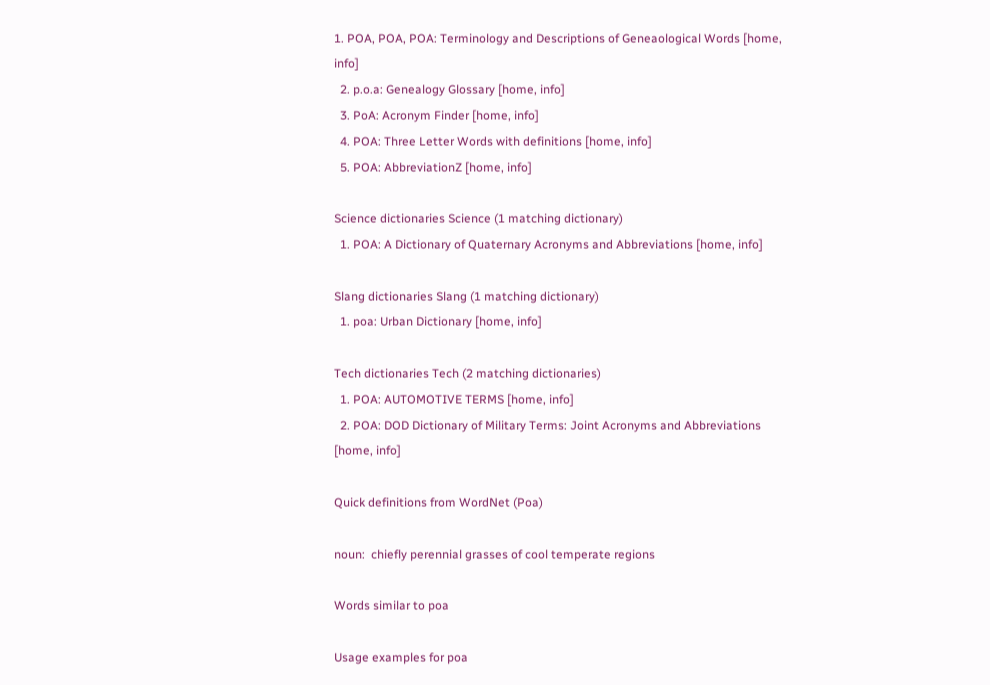1. POA, POA, POA: Terminology and Descriptions of Geneaological Words [home, info]
  2. p.o.a: Genealogy Glossary [home, info]
  3. PoA: Acronym Finder [home, info]
  4. POA: Three Letter Words with definitions [home, info]
  5. POA: AbbreviationZ [home, info]

Science dictionaries Science (1 matching dictionary)
  1. POA: A Dictionary of Quaternary Acronyms and Abbreviations [home, info]

Slang dictionaries Slang (1 matching dictionary)
  1. poa: Urban Dictionary [home, info]

Tech dictionaries Tech (2 matching dictionaries)
  1. POA: AUTOMOTIVE TERMS [home, info]
  2. POA: DOD Dictionary of Military Terms: Joint Acronyms and Abbreviations [home, info]

Quick definitions from WordNet (Poa)

noun:  chiefly perennial grasses of cool temperate regions

Words similar to poa

Usage examples for poa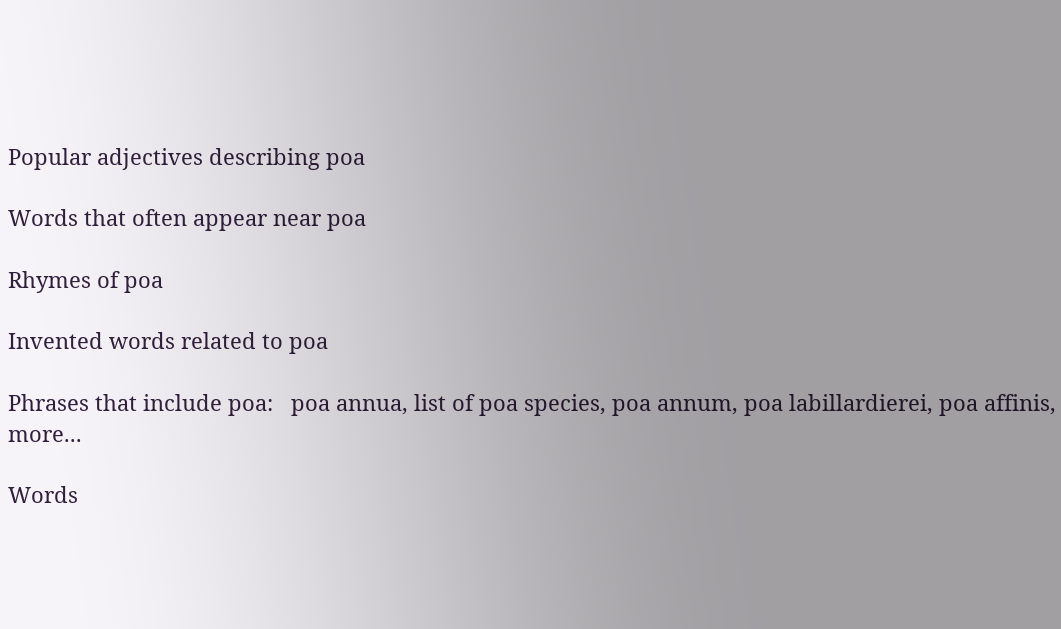Popular adjectives describing poa

Words that often appear near poa

Rhymes of poa

Invented words related to poa

Phrases that include poa:   poa annua, list of poa species, poa annum, poa labillardierei, poa affinis, more...

Words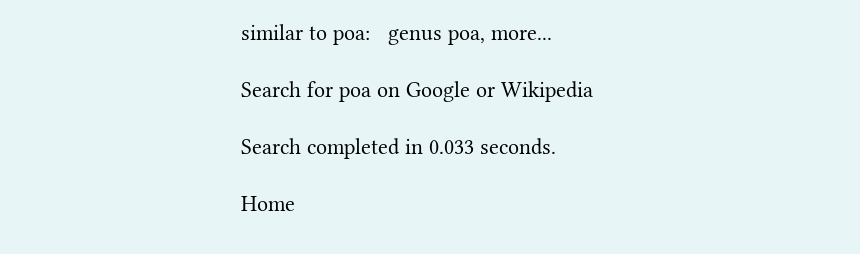similar to poa:   genus poa, more...

Search for poa on Google or Wikipedia

Search completed in 0.033 seconds.

Home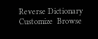Reverse Dictionary  Customize  Browse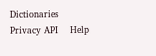Dictionaries  Privacy API    Help